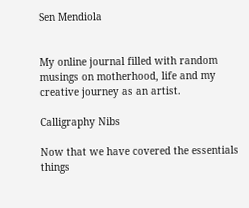Sen Mendiola


My online journal filled with random musings on motherhood, life and my creative journey as an artist.

Calligraphy Nibs

Now that we have covered the essentials things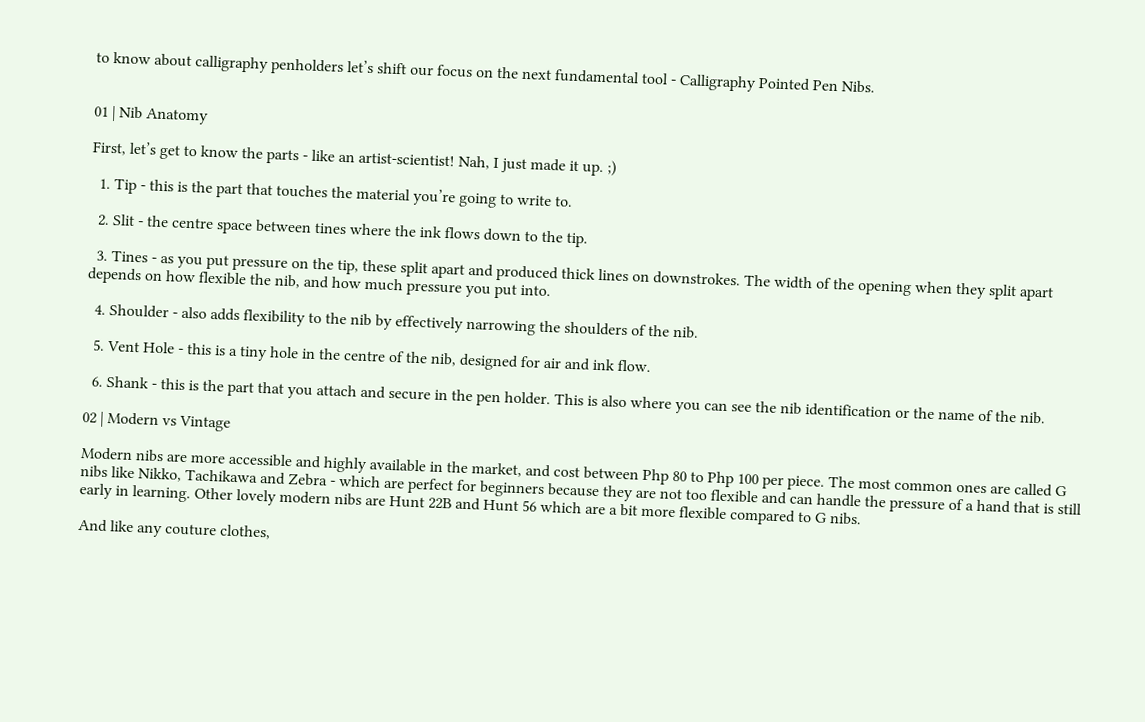to know about calligraphy penholders let’s shift our focus on the next fundamental tool - Calligraphy Pointed Pen Nibs.


01 | Nib Anatomy

First, let’s get to know the parts - like an artist-scientist! Nah, I just made it up. ;)

  1. Tip - this is the part that touches the material you’re going to write to.

  2. Slit - the centre space between tines where the ink flows down to the tip.

  3. Tines - as you put pressure on the tip, these split apart and produced thick lines on downstrokes. The width of the opening when they split apart depends on how flexible the nib, and how much pressure you put into.

  4. Shoulder - also adds flexibility to the nib by effectively narrowing the shoulders of the nib.

  5. Vent Hole - this is a tiny hole in the centre of the nib, designed for air and ink flow.

  6. Shank - this is the part that you attach and secure in the pen holder. This is also where you can see the nib identification or the name of the nib.

02 | Modern vs Vintage

Modern nibs are more accessible and highly available in the market, and cost between Php 80 to Php 100 per piece. The most common ones are called G nibs like Nikko, Tachikawa and Zebra - which are perfect for beginners because they are not too flexible and can handle the pressure of a hand that is still early in learning. Other lovely modern nibs are Hunt 22B and Hunt 56 which are a bit more flexible compared to G nibs.

And like any couture clothes,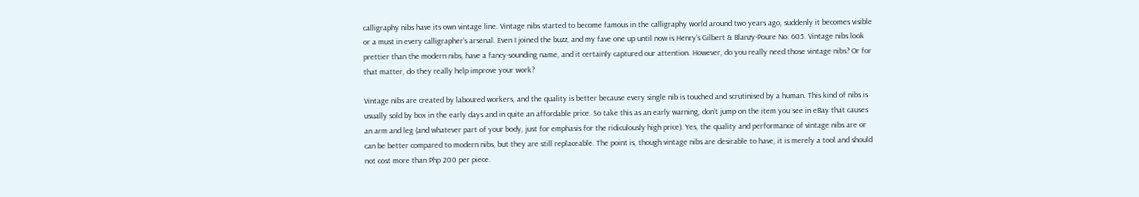calligraphy nibs have its own vintage line. Vintage nibs started to become famous in the calligraphy world around two years ago, suddenly it becomes visible or a must in every calligrapher’s arsenal. Even I joined the buzz, and my fave one up until now is Henry’s Gilbert & Blanzy-Poure No. 605. Vintage nibs look prettier than the modern nibs, have a fancy-sounding name, and it certainly captured our attention. However, do you really need those vintage nibs? Or for that matter, do they really help improve your work?

Vintage nibs are created by laboured workers, and the quality is better because every single nib is touched and scrutinised by a human. This kind of nibs is usually sold by box in the early days and in quite an affordable price. So take this as an early warning, don’t jump on the item you see in eBay that causes an arm and leg (and whatever part of your body, just for emphasis for the ridiculously high price). Yes, the quality and performance of vintage nibs are or can be better compared to modern nibs, but they are still replaceable. The point is, though vintage nibs are desirable to have, it is merely a tool and should not cost more than Php 200 per piece.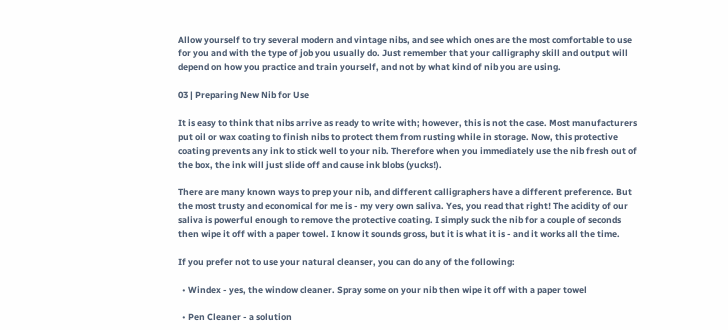Allow yourself to try several modern and vintage nibs, and see which ones are the most comfortable to use for you and with the type of job you usually do. Just remember that your calligraphy skill and output will depend on how you practice and train yourself, and not by what kind of nib you are using.

03 | Preparing New Nib for Use

It is easy to think that nibs arrive as ready to write with; however, this is not the case. Most manufacturers put oil or wax coating to finish nibs to protect them from rusting while in storage. Now, this protective coating prevents any ink to stick well to your nib. Therefore when you immediately use the nib fresh out of the box, the ink will just slide off and cause ink blobs (yucks!).

There are many known ways to prep your nib, and different calligraphers have a different preference. But the most trusty and economical for me is - my very own saliva. Yes, you read that right! The acidity of our saliva is powerful enough to remove the protective coating. I simply suck the nib for a couple of seconds then wipe it off with a paper towel. I know it sounds gross, but it is what it is - and it works all the time.

If you prefer not to use your natural cleanser, you can do any of the following:

  • Windex - yes, the window cleaner. Spray some on your nib then wipe it off with a paper towel

  • Pen Cleaner - a solution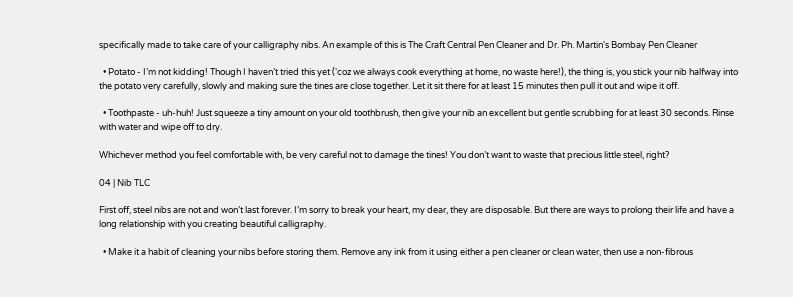specifically made to take care of your calligraphy nibs. An example of this is The Craft Central Pen Cleaner and Dr. Ph. Martin's Bombay Pen Cleaner

  • Potato - I’m not kidding! Though I haven’t tried this yet (‘coz we always cook everything at home, no waste here!), the thing is, you stick your nib halfway into the potato very carefully, slowly and making sure the tines are close together. Let it sit there for at least 15 minutes then pull it out and wipe it off.

  • Toothpaste - uh-huh! Just squeeze a tiny amount on your old toothbrush, then give your nib an excellent but gentle scrubbing for at least 30 seconds. Rinse with water and wipe off to dry.

Whichever method you feel comfortable with, be very careful not to damage the tines! You don’t want to waste that precious little steel, right?

04 | Nib TLC

First off, steel nibs are not and won’t last forever. I’m sorry to break your heart, my dear, they are disposable. But there are ways to prolong their life and have a long relationship with you creating beautiful calligraphy.

  • Make it a habit of cleaning your nibs before storing them. Remove any ink from it using either a pen cleaner or clean water, then use a non-fibrous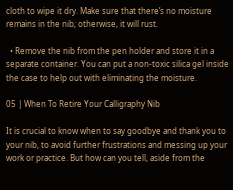cloth to wipe it dry. Make sure that there’s no moisture remains in the nib; otherwise, it will rust.

  • Remove the nib from the pen holder and store it in a separate container. You can put a non-toxic silica gel inside the case to help out with eliminating the moisture.

05 | When To Retire Your Calligraphy Nib

It is crucial to know when to say goodbye and thank you to your nib, to avoid further frustrations and messing up your work or practice. But how can you tell, aside from the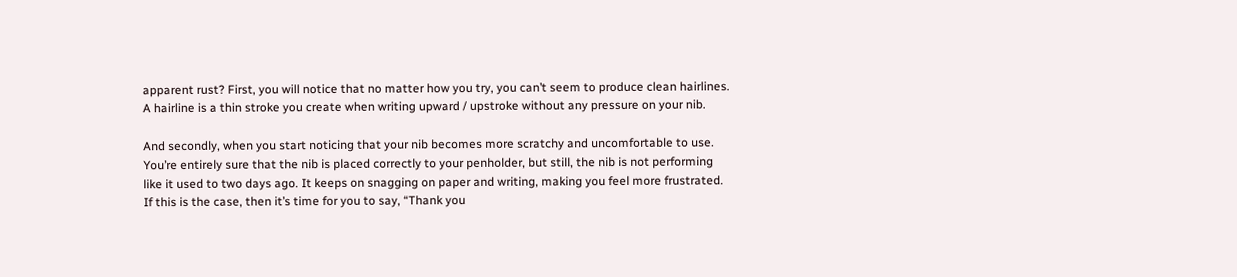apparent rust? First, you will notice that no matter how you try, you can’t seem to produce clean hairlines. A hairline is a thin stroke you create when writing upward / upstroke without any pressure on your nib.

And secondly, when you start noticing that your nib becomes more scratchy and uncomfortable to use. You’re entirely sure that the nib is placed correctly to your penholder, but still, the nib is not performing like it used to two days ago. It keeps on snagging on paper and writing, making you feel more frustrated. If this is the case, then it’s time for you to say, “Thank you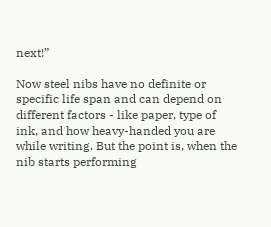next!”

Now steel nibs have no definite or specific life span and can depend on different factors - like paper, type of ink, and how heavy-handed you are while writing. But the point is, when the nib starts performing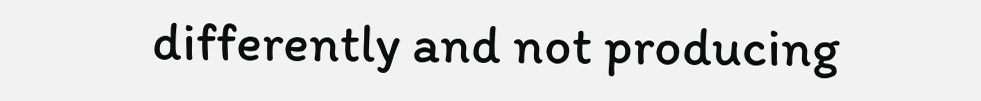differently and not producing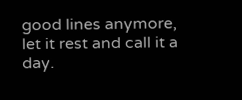good lines anymore, let it rest and call it a day.